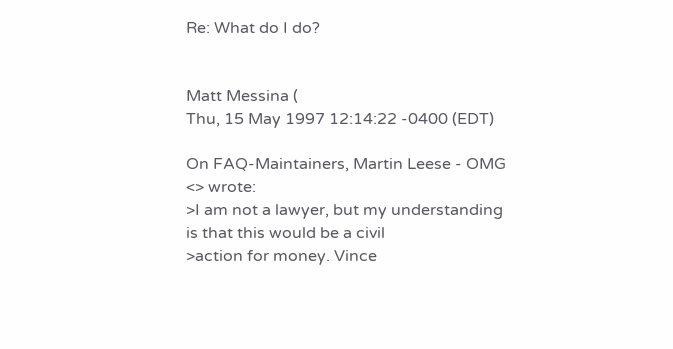Re: What do I do?


Matt Messina (
Thu, 15 May 1997 12:14:22 -0400 (EDT)

On FAQ-Maintainers, Martin Leese - OMG <> wrote:
>I am not a lawyer, but my understanding is that this would be a civil
>action for money. Vince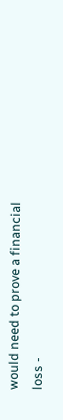would need to prove a financial loss -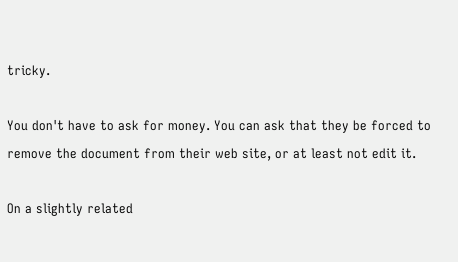tricky.

You don't have to ask for money. You can ask that they be forced to
remove the document from their web site, or at least not edit it.

On a slightly related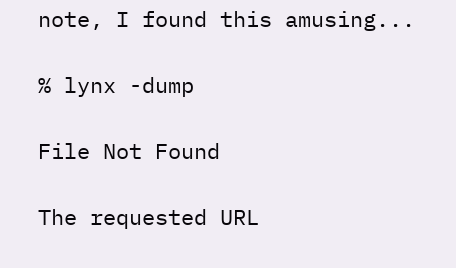note, I found this amusing...

% lynx -dump

File Not Found

The requested URL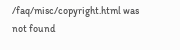/faq/misc/copyright.html was not found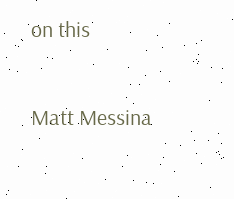on this

Matt Messina